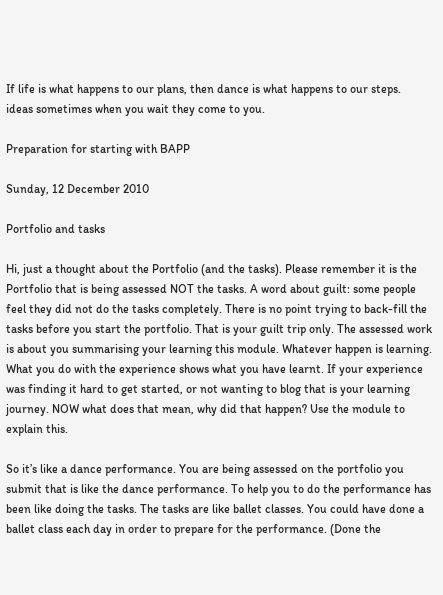If life is what happens to our plans, then dance is what happens to our steps.
ideas sometimes when you wait they come to you.

Preparation for starting with BAPP

Sunday, 12 December 2010

Portfolio and tasks

Hi, just a thought about the Portfolio (and the tasks). Please remember it is the Portfolio that is being assessed NOT the tasks. A word about guilt: some people feel they did not do the tasks completely. There is no point trying to back-fill the tasks before you start the portfolio. That is your guilt trip only. The assessed work is about you summarising your learning this module. Whatever happen is learning. What you do with the experience shows what you have learnt. If your experience was finding it hard to get started, or not wanting to blog that is your learning journey. NOW what does that mean, why did that happen? Use the module to explain this.

So it’s like a dance performance. You are being assessed on the portfolio you submit that is like the dance performance. To help you to do the performance has been like doing the tasks. The tasks are like ballet classes. You could have done a ballet class each day in order to prepare for the performance. (Done the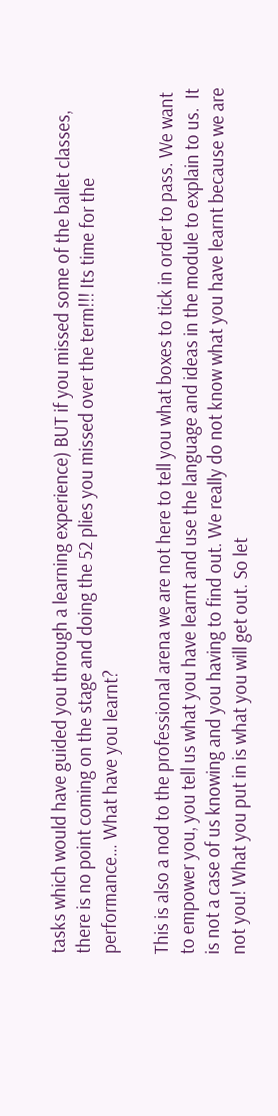tasks which would have guided you through a learning experience) BUT if you missed some of the ballet classes, there is no point coming on the stage and doing the 52 plies you missed over the term!!! Its time for the performance… What have you learnt?

This is also a nod to the professional arena we are not here to tell you what boxes to tick in order to pass. We want to empower you, you tell us what you have learnt and use the language and ideas in the module to explain to us.  It is not a case of us knowing and you having to find out. We really do not know what you have learnt because we are not you! What you put in is what you will get out. So let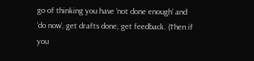go of thinking you have ‘not done enough’ and ‘do now’, get drafts done, get feedback. (Then if you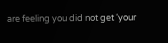are feeling you did not get ‘your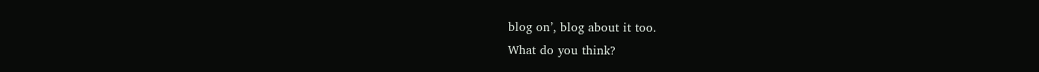blog on’, blog about it too.
What do you think?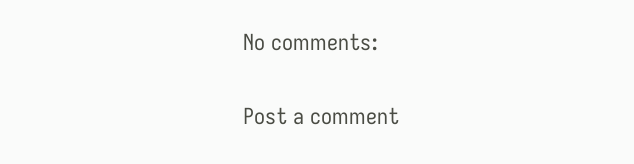No comments:

Post a comment